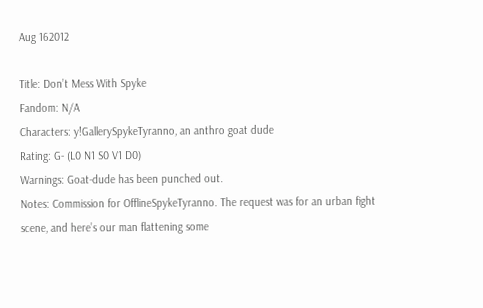Aug 162012

Title: Don’t Mess With Spyke
Fandom: N/A
Characters: y!GallerySpykeTyranno, an anthro goat dude
Rating: G- (L0 N1 S0 V1 D0)
Warnings: Goat-dude has been punched out.
Notes: Commission for OfflineSpykeTyranno. The request was for an urban fight scene, and here’s our man flattening some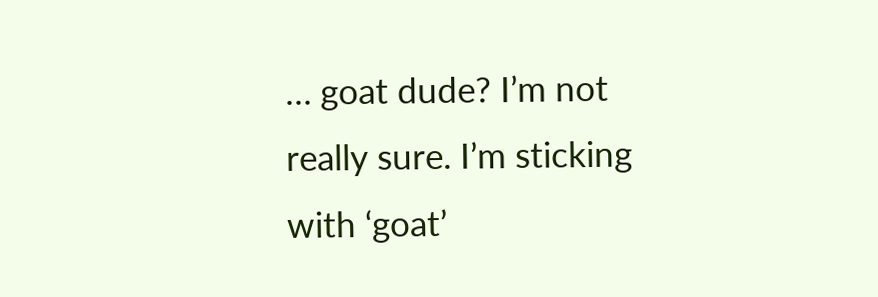… goat dude? I’m not really sure. I’m sticking with ‘goat’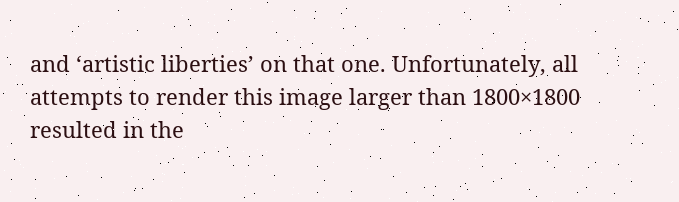and ‘artistic liberties’ on that one. Unfortunately, all attempts to render this image larger than 1800×1800 resulted in the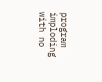program imploding with no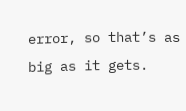error, so that’s as big as it gets.